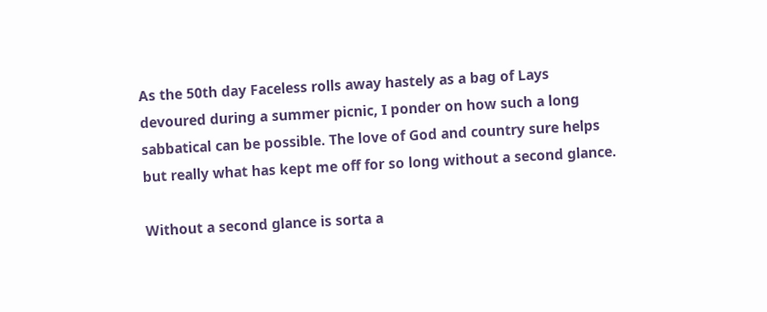As the 50th day Faceless rolls away hastely as a bag of Lays devoured during a summer picnic, I ponder on how such a long sabbatical can be possible. The love of God and country sure helps but really what has kept me off for so long without a second glance.

Without a second glance is sorta a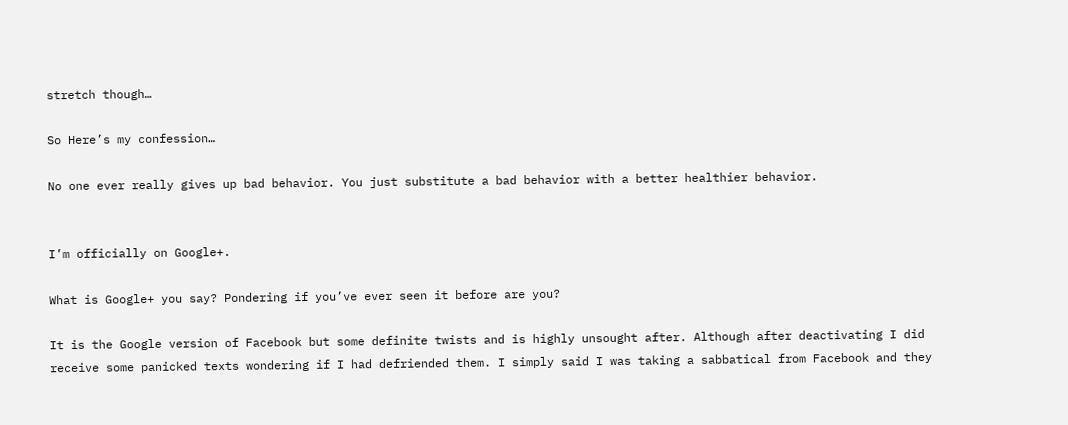stretch though…

So Here’s my confession…

No one ever really gives up bad behavior. You just substitute a bad behavior with a better healthier behavior.


I’m officially on Google+.

What is Google+ you say? Pondering if you’ve ever seen it before are you?

It is the Google version of Facebook but some definite twists and is highly unsought after. Although after deactivating I did receive some panicked texts wondering if I had defriended them. I simply said I was taking a sabbatical from Facebook and they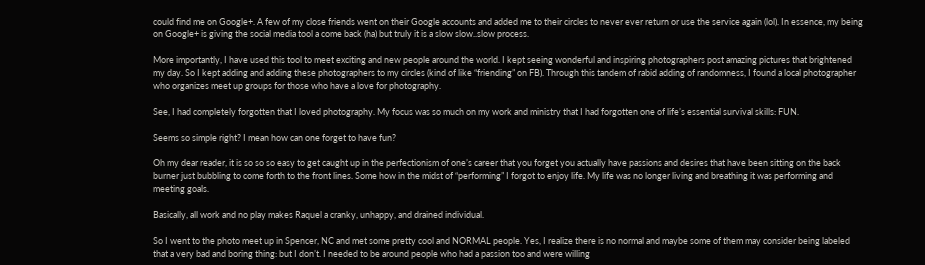could find me on Google+. A few of my close friends went on their Google accounts and added me to their circles to never ever return or use the service again (lol). In essence, my being on Google+ is giving the social media tool a come back (ha) but truly it is a slow slow..slow process.

More importantly, I have used this tool to meet exciting and new people around the world. I kept seeing wonderful and inspiring photographers post amazing pictures that brightened my day. So I kept adding and adding these photographers to my circles (kind of like “friending” on FB). Through this tandem of rabid adding of randomness, I found a local photographer who organizes meet up groups for those who have a love for photography.

See, I had completely forgotten that I loved photography. My focus was so much on my work and ministry that I had forgotten one of life’s essential survival skills: FUN.

Seems so simple right? I mean how can one forget to have fun?

Oh my dear reader, it is so so so easy to get caught up in the perfectionism of one’s career that you forget you actually have passions and desires that have been sitting on the back burner just bubbling to come forth to the front lines. Some how in the midst of “performing” I forgot to enjoy life. My life was no longer living and breathing it was performing and meeting goals.

Basically, all work and no play makes Raquel a cranky, unhappy, and drained individual.

So I went to the photo meet up in Spencer, NC and met some pretty cool and NORMAL people. Yes, I realize there is no normal and maybe some of them may consider being labeled that a very bad and boring thing: but I don’t. I needed to be around people who had a passion too and were willing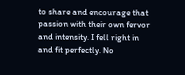to share and encourage that passion with their own fervor and intensity. I fell right in and fit perfectly. No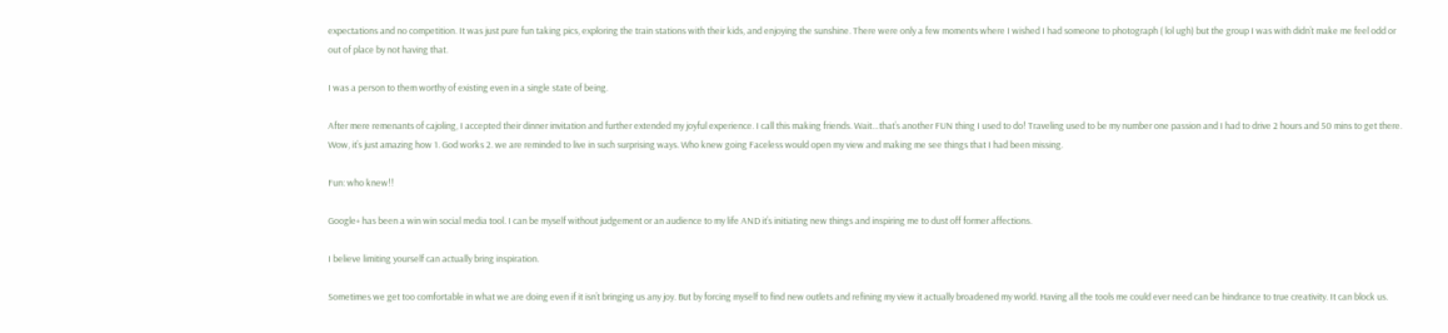expectations and no competition. It was just pure fun taking pics, exploring the train stations with their kids, and enjoying the sunshine. There were only a few moments where I wished I had someone to photograph ( lol ugh) but the group I was with didn’t make me feel odd or out of place by not having that.

I was a person to them worthy of existing even in a single state of being.

After mere remenants of cajoling, I accepted their dinner invitation and further extended my joyful experience. I call this making friends. Wait…that’s another FUN thing I used to do! Traveling used to be my number one passion and I had to drive 2 hours and 50 mins to get there. Wow, it’s just amazing how 1. God works 2. we are reminded to live in such surprising ways. Who knew going Faceless would open my view and making me see things that I had been missing.

Fun: who knew!!

Google+ has been a win win social media tool. I can be myself without judgement or an audience to my life AND it’s initiating new things and inspiring me to dust off former affections.

I believe limiting yourself can actually bring inspiration.

Sometimes we get too comfortable in what we are doing even if it isn’t bringing us any joy. But by forcing myself to find new outlets and refining my view it actually broadened my world. Having all the tools me could ever need can be hindrance to true creativity. It can block us.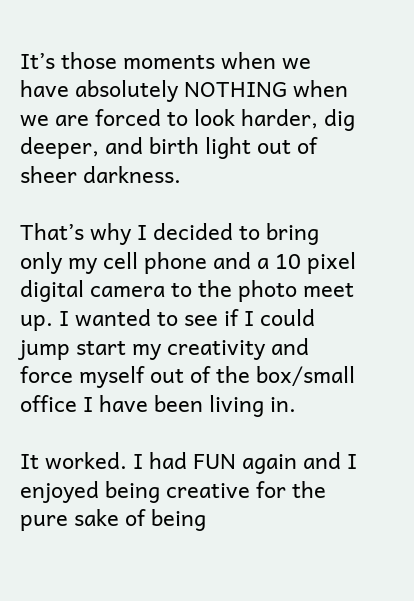It’s those moments when we have absolutely NOTHING when we are forced to look harder, dig deeper, and birth light out of sheer darkness.

That’s why I decided to bring only my cell phone and a 10 pixel digital camera to the photo meet up. I wanted to see if I could jump start my creativity and force myself out of the box/small office I have been living in.

It worked. I had FUN again and I enjoyed being creative for the pure sake of being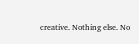creative. Nothing else. No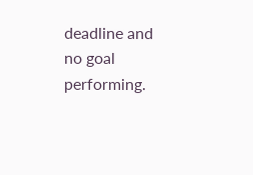deadline and no goal performing.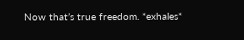Now that’s true freedom. *exhales*